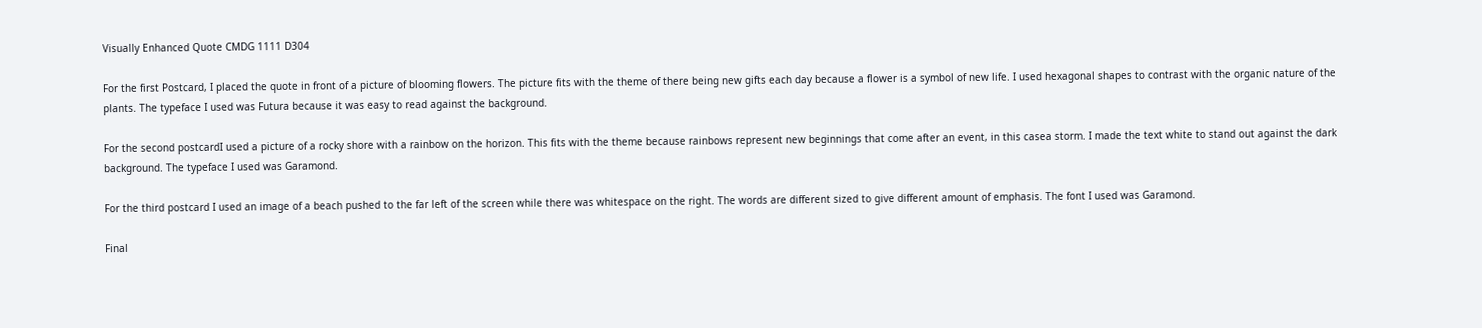Visually Enhanced Quote CMDG 1111 D304

For the first Postcard, I placed the quote in front of a picture of blooming flowers. The picture fits with the theme of there being new gifts each day because a flower is a symbol of new life. I used hexagonal shapes to contrast with the organic nature of the plants. The typeface I used was Futura because it was easy to read against the background.

For the second postcardI used a picture of a rocky shore with a rainbow on the horizon. This fits with the theme because rainbows represent new beginnings that come after an event, in this casea storm. I made the text white to stand out against the dark background. The typeface I used was Garamond.

For the third postcard I used an image of a beach pushed to the far left of the screen while there was whitespace on the right. The words are different sized to give different amount of emphasis. The font I used was Garamond.

Final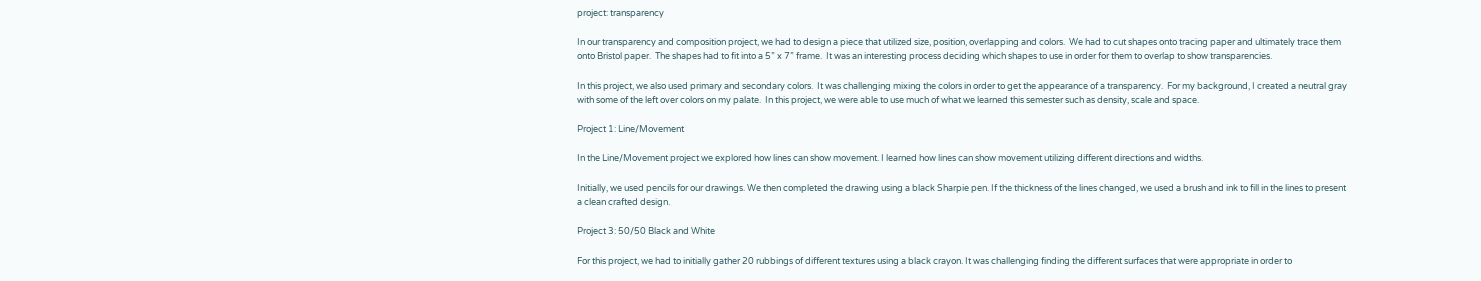project: transparency

In our transparency and composition project, we had to design a piece that utilized size, position, overlapping and colors.  We had to cut shapes onto tracing paper and ultimately trace them onto Bristol paper.  The shapes had to fit into a 5” x 7” frame.  It was an interesting process deciding which shapes to use in order for them to overlap to show transparencies.

In this project, we also used primary and secondary colors.  It was challenging mixing the colors in order to get the appearance of a transparency.  For my background, I created a neutral gray with some of the left over colors on my palate.  In this project, we were able to use much of what we learned this semester such as density, scale and space.

Project 1: Line/Movement

In the Line/Movement project we explored how lines can show movement. I learned how lines can show movement utilizing different directions and widths.

Initially, we used pencils for our drawings. We then completed the drawing using a black Sharpie pen. If the thickness of the lines changed, we used a brush and ink to fill in the lines to present a clean crafted design.

Project 3: 50/50 Black and White

For this project, we had to initially gather 20 rubbings of different textures using a black crayon. It was challenging finding the different surfaces that were appropriate in order to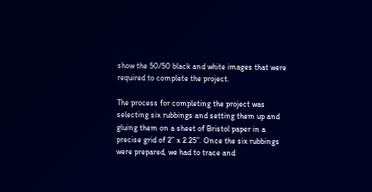show the 50/50 black and white images that were required to complete the project.

The process for completing the project was selecting six rubbings and setting them up and gluing them on a sheet of Bristol paper in a precise grid of 2” x 2.25”. Once the six rubbings were prepared, we had to trace and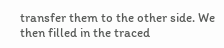transfer them to the other side. We then filled in the traced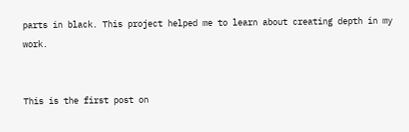parts in black. This project helped me to learn about creating depth in my work.


This is the first post on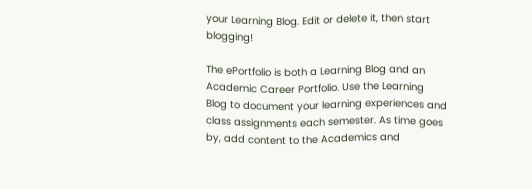your Learning Blog. Edit or delete it, then start blogging!

The ePortfolio is both a Learning Blog and an Academic Career Portfolio. Use the Learning Blog to document your learning experiences and class assignments each semester. As time goes by, add content to the Academics and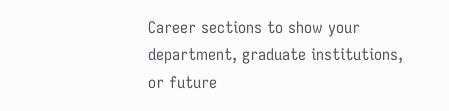Career sections to show your department, graduate institutions, or future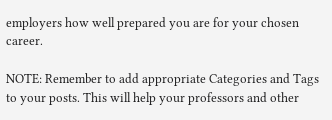employers how well prepared you are for your chosen career.

NOTE: Remember to add appropriate Categories and Tags to your posts. This will help your professors and other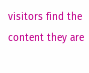visitors find the content they are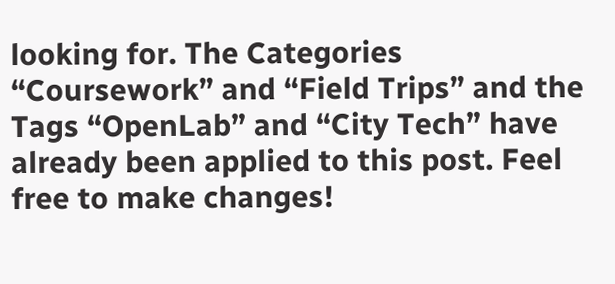looking for. The Categories “Coursework” and “Field Trips” and the Tags “OpenLab” and “City Tech” have already been applied to this post. Feel free to make changes!